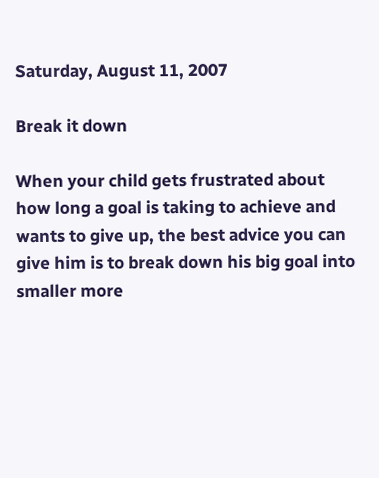Saturday, August 11, 2007

Break it down

When your child gets frustrated about how long a goal is taking to achieve and wants to give up, the best advice you can give him is to break down his big goal into smaller more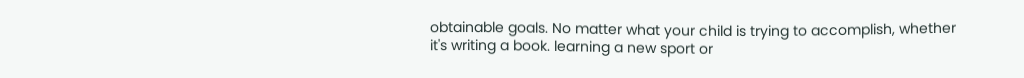obtainable goals. No matter what your child is trying to accomplish, whether it's writing a book. learning a new sport or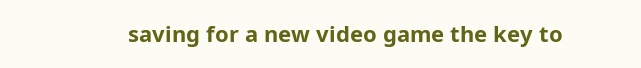saving for a new video game the key to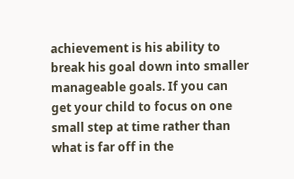achievement is his ability to break his goal down into smaller manageable goals. If you can get your child to focus on one small step at time rather than what is far off in the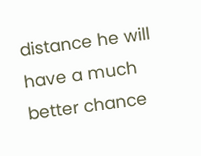distance he will have a much better chance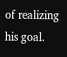of realizing his goal.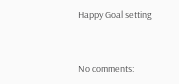Happy Goal setting


No comments: